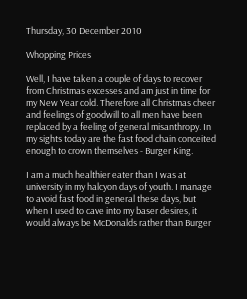Thursday, 30 December 2010

Whopping Prices

Well, I have taken a couple of days to recover from Christmas excesses and am just in time for my New Year cold. Therefore all Christmas cheer and feelings of goodwill to all men have been replaced by a feeling of general misanthropy. In my sights today are the fast food chain conceited enough to crown themselves - Burger King.

I am a much healthier eater than I was at university in my halcyon days of youth. I manage to avoid fast food in general these days, but when I used to cave into my baser desires, it would always be McDonalds rather than Burger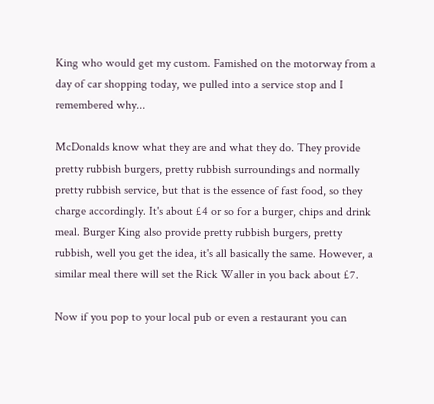King who would get my custom. Famished on the motorway from a day of car shopping today, we pulled into a service stop and I remembered why...

McDonalds know what they are and what they do. They provide pretty rubbish burgers, pretty rubbish surroundings and normally pretty rubbish service, but that is the essence of fast food, so they charge accordingly. It's about £4 or so for a burger, chips and drink meal. Burger King also provide pretty rubbish burgers, pretty rubbish, well you get the idea, it's all basically the same. However, a similar meal there will set the Rick Waller in you back about £7.

Now if you pop to your local pub or even a restaurant you can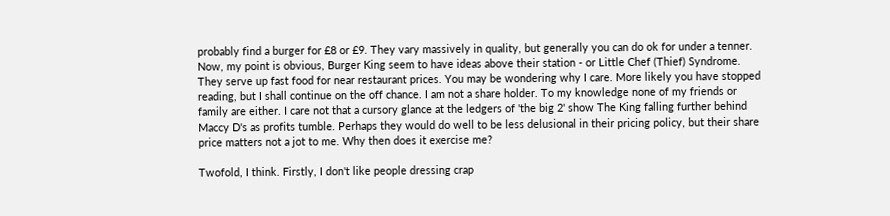probably find a burger for £8 or £9. They vary massively in quality, but generally you can do ok for under a tenner. Now, my point is obvious, Burger King seem to have ideas above their station - or Little Chef (Thief) Syndrome. They serve up fast food for near restaurant prices. You may be wondering why I care. More likely you have stopped reading, but I shall continue on the off chance. I am not a share holder. To my knowledge none of my friends or family are either. I care not that a cursory glance at the ledgers of 'the big 2' show The King falling further behind Maccy D's as profits tumble. Perhaps they would do well to be less delusional in their pricing policy, but their share price matters not a jot to me. Why then does it exercise me?

Twofold, I think. Firstly, I don't like people dressing crap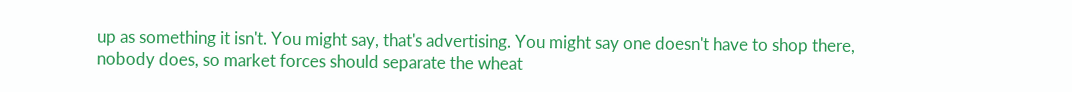up as something it isn't. You might say, that's advertising. You might say one doesn't have to shop there, nobody does, so market forces should separate the wheat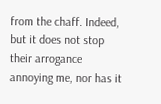from the chaff. Indeed, but it does not stop their arrogance annoying me, nor has it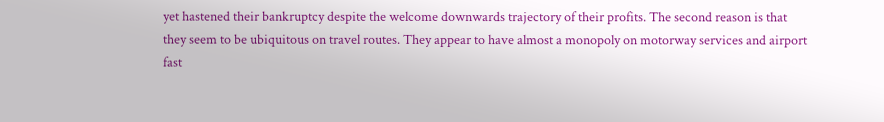yet hastened their bankruptcy despite the welcome downwards trajectory of their profits. The second reason is that they seem to be ubiquitous on travel routes. They appear to have almost a monopoly on motorway services and airport fast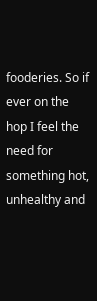fooderies. So if ever on the hop I feel the need for something hot, unhealthy and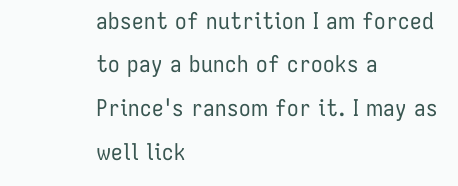absent of nutrition I am forced to pay a bunch of crooks a Prince's ransom for it. I may as well lick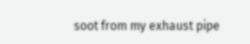soot from my exhaust pipe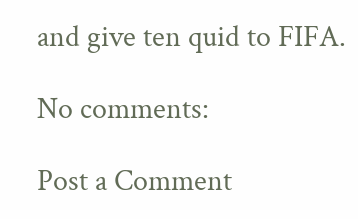and give ten quid to FIFA.

No comments:

Post a Comment